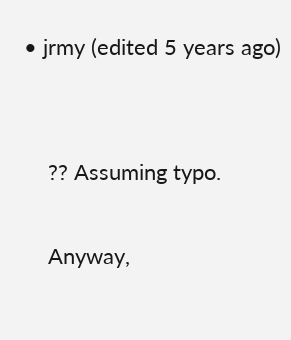• jrmy (edited 5 years ago)


    ?? Assuming typo.

    Anyway,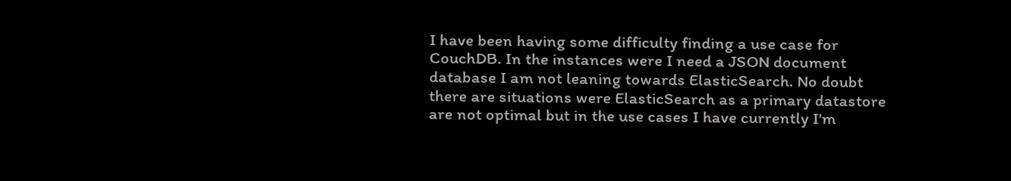I have been having some difficulty finding a use case for CouchDB. In the instances were I need a JSON document database I am not leaning towards ElasticSearch. No doubt there are situations were ElasticSearch as a primary datastore are not optimal but in the use cases I have currently I'm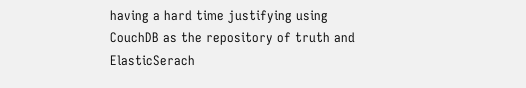having a hard time justifying using CouchDB as the repository of truth and ElasticSerach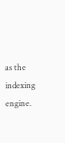as the indexing engine.